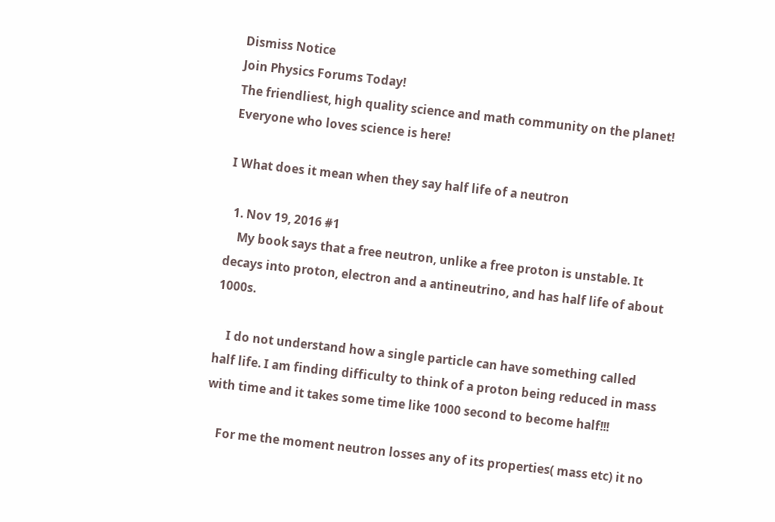Dismiss Notice
Join Physics Forums Today!
The friendliest, high quality science and math community on the planet! Everyone who loves science is here!

I What does it mean when they say half life of a neutron

  1. Nov 19, 2016 #1
    My book says that a free neutron, unlike a free proton is unstable. It decays into proton, electron and a antineutrino, and has half life of about 1000s.

    I do not understand how a single particle can have something called half life. I am finding difficulty to think of a proton being reduced in mass with time and it takes some time like 1000 second to become half!!!

    For me the moment neutron losses any of its properties( mass etc) it no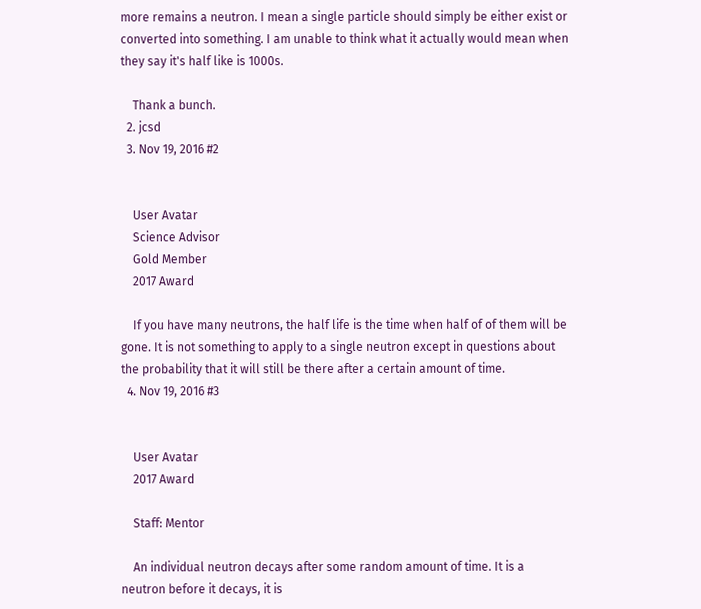more remains a neutron. I mean a single particle should simply be either exist or converted into something. I am unable to think what it actually would mean when they say it's half like is 1000s.

    Thank a bunch.
  2. jcsd
  3. Nov 19, 2016 #2


    User Avatar
    Science Advisor
    Gold Member
    2017 Award

    If you have many neutrons, the half life is the time when half of of them will be gone. It is not something to apply to a single neutron except in questions about the probability that it will still be there after a certain amount of time.
  4. Nov 19, 2016 #3


    User Avatar
    2017 Award

    Staff: Mentor

    An individual neutron decays after some random amount of time. It is a neutron before it decays, it is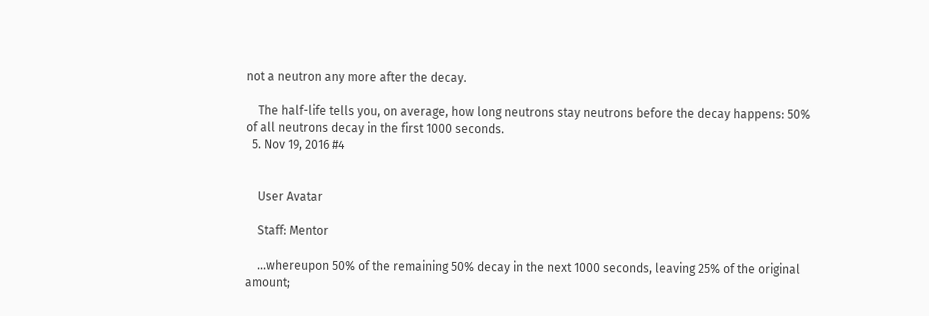not a neutron any more after the decay.

    The half-life tells you, on average, how long neutrons stay neutrons before the decay happens: 50% of all neutrons decay in the first 1000 seconds.
  5. Nov 19, 2016 #4


    User Avatar

    Staff: Mentor

    ...whereupon 50% of the remaining 50% decay in the next 1000 seconds, leaving 25% of the original amount;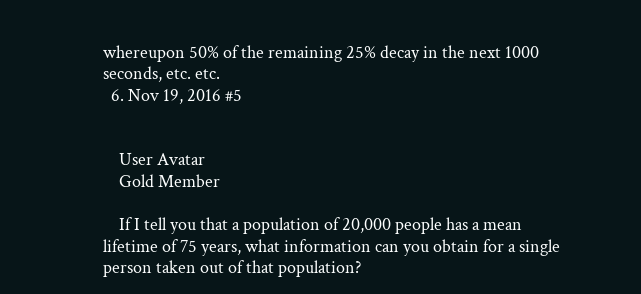whereupon 50% of the remaining 25% decay in the next 1000 seconds, etc. etc.
  6. Nov 19, 2016 #5


    User Avatar
    Gold Member

    If I tell you that a population of 20,000 people has a mean lifetime of 75 years, what information can you obtain for a single person taken out of that population?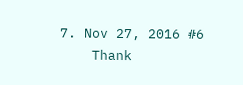7. Nov 27, 2016 #6
    Thank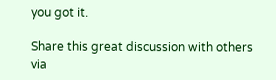you got it.

Share this great discussion with others via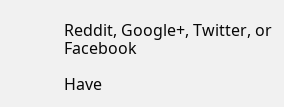Reddit, Google+, Twitter, or Facebook

Have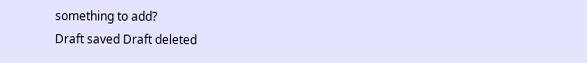something to add?
Draft saved Draft deleted